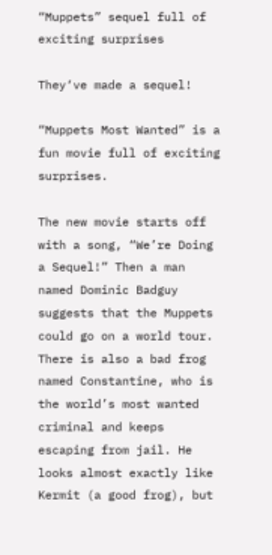“Muppets” sequel full of exciting surprises

They‘ve made a sequel!

“Muppets Most Wanted” is a fun movie full of exciting surprises.

The new movie starts off with a song, “We’re Doing a Sequel!” Then a man named Dominic Badguy suggests that the Muppets could go on a world tour. There is also a bad frog named Constantine, who is the world’s most wanted criminal and keeps escaping from jail. He looks almost exactly like Kermit (a good frog), but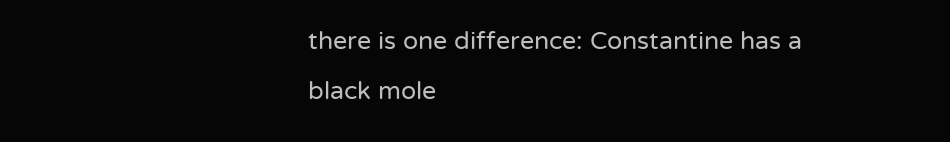there is one difference: Constantine has a black mole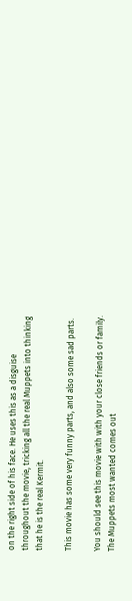on the right side of his face. He uses this as a disguise throughout the movie, tricking all the real Muppets into thinking that he is the real Kermit.

This movie has some very funny parts, and also some sad parts.

You should see this movie with with your close friends or family. The Muppets most wanted comes out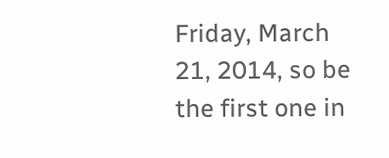Friday, March 21, 2014, so be the first one in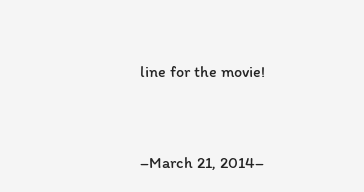line for the movie!


–March 21, 2014–